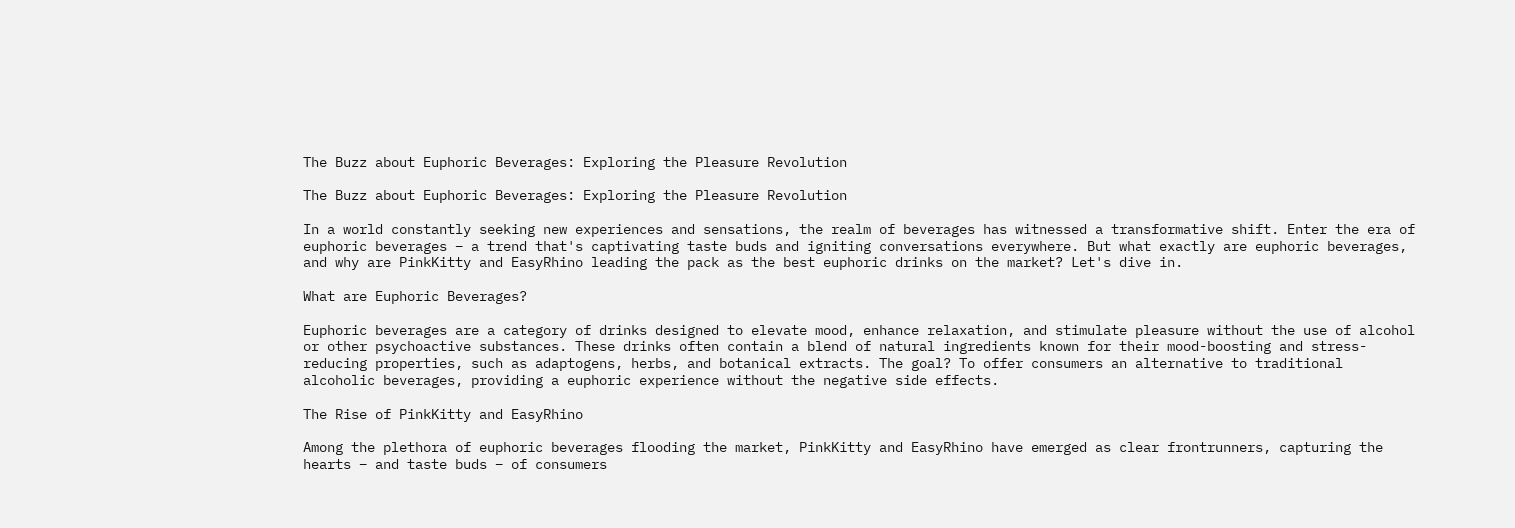The Buzz about Euphoric Beverages: Exploring the Pleasure Revolution

The Buzz about Euphoric Beverages: Exploring the Pleasure Revolution

In a world constantly seeking new experiences and sensations, the realm of beverages has witnessed a transformative shift. Enter the era of euphoric beverages – a trend that's captivating taste buds and igniting conversations everywhere. But what exactly are euphoric beverages, and why are PinkKitty and EasyRhino leading the pack as the best euphoric drinks on the market? Let's dive in.

What are Euphoric Beverages?

Euphoric beverages are a category of drinks designed to elevate mood, enhance relaxation, and stimulate pleasure without the use of alcohol or other psychoactive substances. These drinks often contain a blend of natural ingredients known for their mood-boosting and stress-reducing properties, such as adaptogens, herbs, and botanical extracts. The goal? To offer consumers an alternative to traditional alcoholic beverages, providing a euphoric experience without the negative side effects.

The Rise of PinkKitty and EasyRhino

Among the plethora of euphoric beverages flooding the market, PinkKitty and EasyRhino have emerged as clear frontrunners, capturing the hearts – and taste buds – of consumers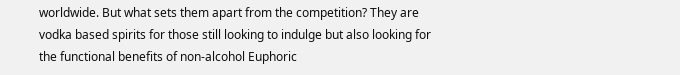worldwide. But what sets them apart from the competition? They are vodka based spirits for those still looking to indulge but also looking for the functional benefits of non-alcohol Euphoric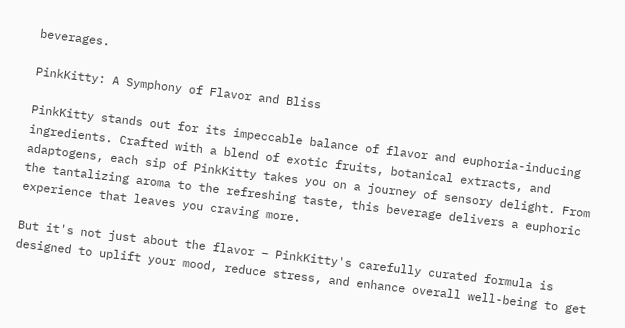beverages.

PinkKitty: A Symphony of Flavor and Bliss

PinkKitty stands out for its impeccable balance of flavor and euphoria-inducing ingredients. Crafted with a blend of exotic fruits, botanical extracts, and adaptogens, each sip of PinkKitty takes you on a journey of sensory delight. From the tantalizing aroma to the refreshing taste, this beverage delivers a euphoric experience that leaves you craving more.

But it's not just about the flavor – PinkKitty's carefully curated formula is designed to uplift your mood, reduce stress, and enhance overall well-being to get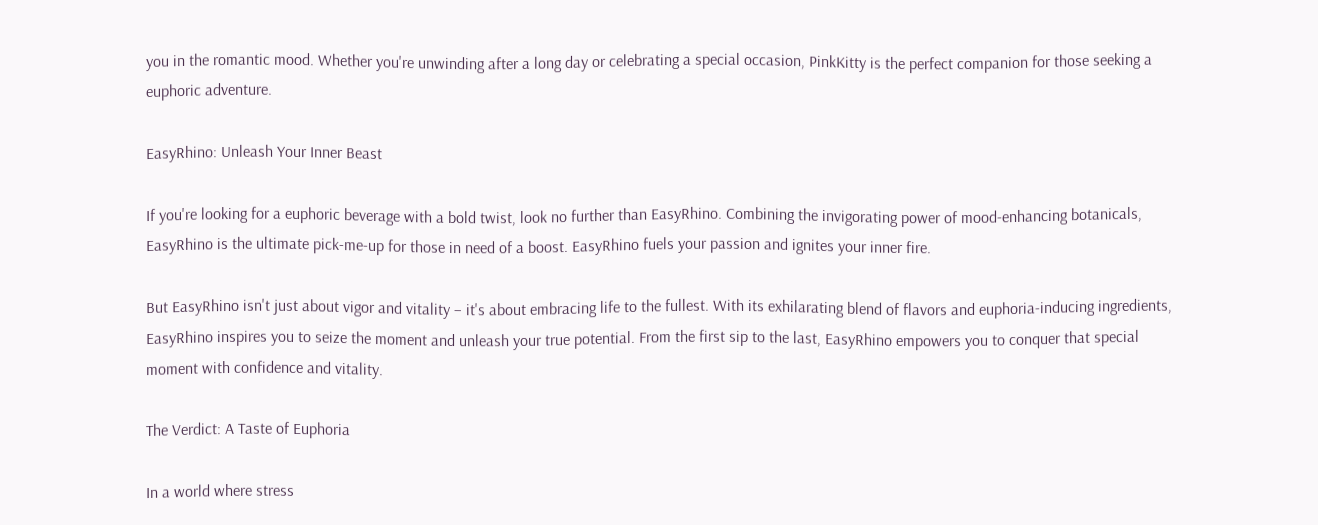you in the romantic mood. Whether you're unwinding after a long day or celebrating a special occasion, PinkKitty is the perfect companion for those seeking a euphoric adventure.

EasyRhino: Unleash Your Inner Beast

If you're looking for a euphoric beverage with a bold twist, look no further than EasyRhino. Combining the invigorating power of mood-enhancing botanicals, EasyRhino is the ultimate pick-me-up for those in need of a boost. EasyRhino fuels your passion and ignites your inner fire.

But EasyRhino isn't just about vigor and vitality – it's about embracing life to the fullest. With its exhilarating blend of flavors and euphoria-inducing ingredients, EasyRhino inspires you to seize the moment and unleash your true potential. From the first sip to the last, EasyRhino empowers you to conquer that special moment with confidence and vitality.

The Verdict: A Taste of Euphoria

In a world where stress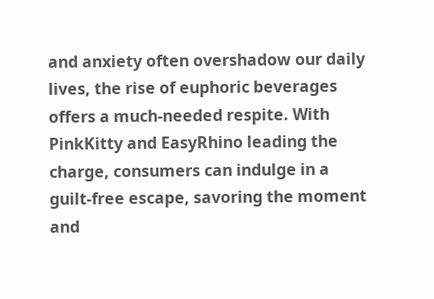and anxiety often overshadow our daily lives, the rise of euphoric beverages offers a much-needed respite. With PinkKitty and EasyRhino leading the charge, consumers can indulge in a guilt-free escape, savoring the moment and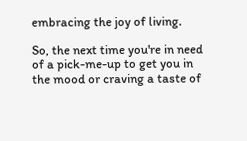embracing the joy of living.

So, the next time you're in need of a pick-me-up to get you in the mood or craving a taste of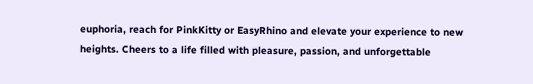euphoria, reach for PinkKitty or EasyRhino and elevate your experience to new heights. Cheers to a life filled with pleasure, passion, and unforgettable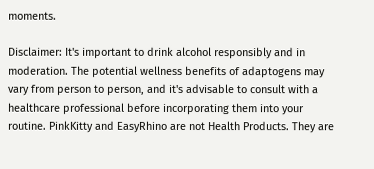moments.

Disclaimer: It's important to drink alcohol responsibly and in moderation. The potential wellness benefits of adaptogens may vary from person to person, and it's advisable to consult with a healthcare professional before incorporating them into your routine. PinkKitty and EasyRhino are not Health Products. They are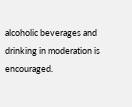alcoholic beverages and drinking in moderation is encouraged.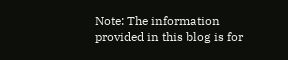Note: The information provided in this blog is for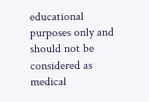educational purposes only and should not be considered as medical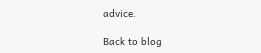advice.

Back to blog